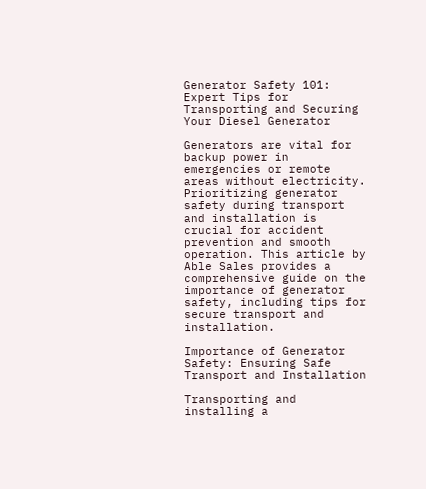Generator Safety 101: Expert Tips for Transporting and Securing Your Diesel Generator

Generators are vital for backup power in emergencies or remote areas without electricity. Prioritizing generator safety during transport and installation is crucial for accident prevention and smooth operation. This article by Able Sales provides a comprehensive guide on the importance of generator safety, including tips for secure transport and installation.

Importance of Generator Safety: Ensuring Safe Transport and Installation

Transporting and installing a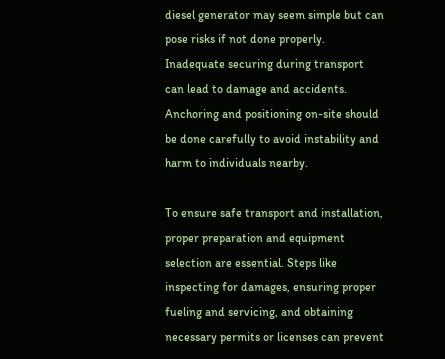diesel generator may seem simple but can pose risks if not done properly. Inadequate securing during transport can lead to damage and accidents. Anchoring and positioning on-site should be done carefully to avoid instability and harm to individuals nearby.

To ensure safe transport and installation, proper preparation and equipment selection are essential. Steps like inspecting for damages, ensuring proper fueling and servicing, and obtaining necessary permits or licenses can prevent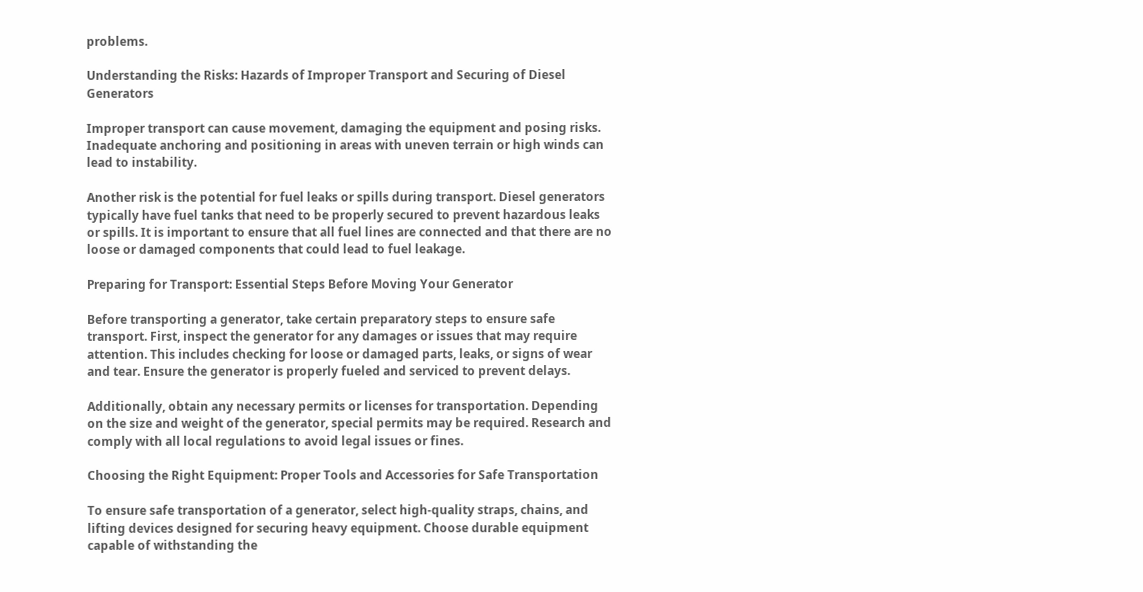problems.

Understanding the Risks: Hazards of Improper Transport and Securing of Diesel Generators

Improper transport can cause movement, damaging the equipment and posing risks. Inadequate anchoring and positioning in areas with uneven terrain or high winds can lead to instability.

Another risk is the potential for fuel leaks or spills during transport. Diesel generators typically have fuel tanks that need to be properly secured to prevent hazardous leaks or spills. It is important to ensure that all fuel lines are connected and that there are no loose or damaged components that could lead to fuel leakage.

Preparing for Transport: Essential Steps Before Moving Your Generator

Before transporting a generator, take certain preparatory steps to ensure safe transport. First, inspect the generator for any damages or issues that may require attention. This includes checking for loose or damaged parts, leaks, or signs of wear and tear. Ensure the generator is properly fueled and serviced to prevent delays.

Additionally, obtain any necessary permits or licenses for transportation. Depending on the size and weight of the generator, special permits may be required. Research and comply with all local regulations to avoid legal issues or fines.

Choosing the Right Equipment: Proper Tools and Accessories for Safe Transportation

To ensure safe transportation of a generator, select high-quality straps, chains, and lifting devices designed for securing heavy equipment. Choose durable equipment capable of withstanding the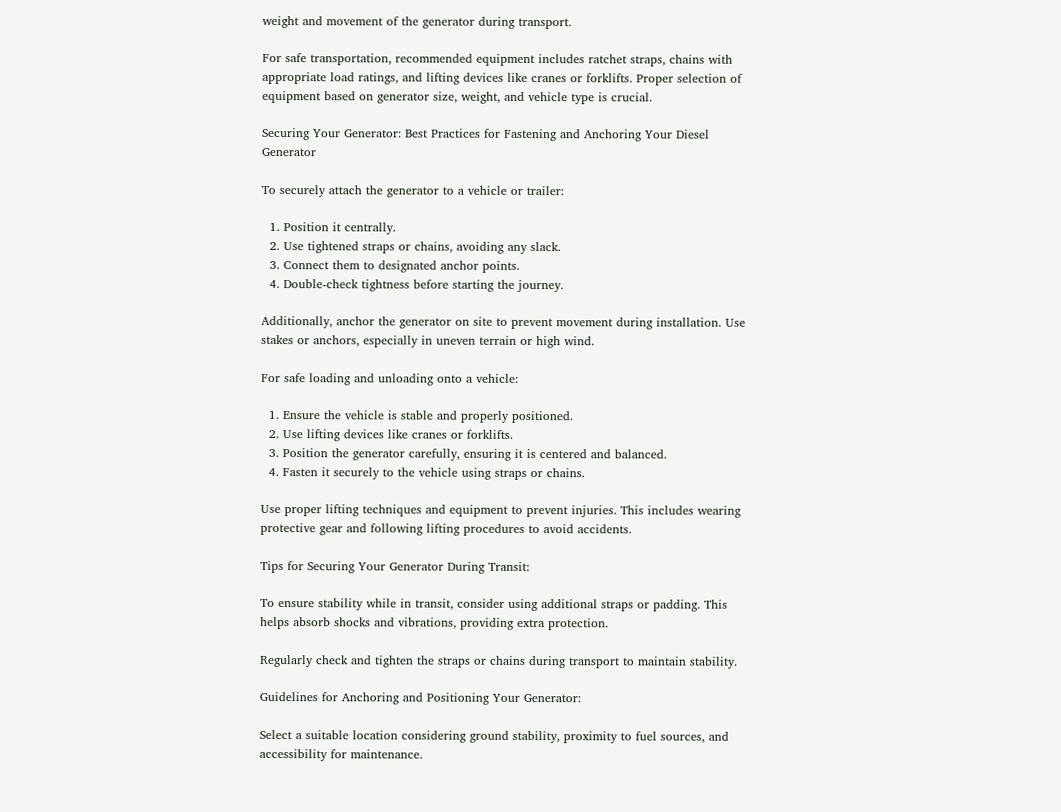weight and movement of the generator during transport.

For safe transportation, recommended equipment includes ratchet straps, chains with appropriate load ratings, and lifting devices like cranes or forklifts. Proper selection of equipment based on generator size, weight, and vehicle type is crucial.

Securing Your Generator: Best Practices for Fastening and Anchoring Your Diesel Generator

To securely attach the generator to a vehicle or trailer:

  1. Position it centrally.
  2. Use tightened straps or chains, avoiding any slack.
  3. Connect them to designated anchor points.
  4. Double-check tightness before starting the journey.

Additionally, anchor the generator on site to prevent movement during installation. Use stakes or anchors, especially in uneven terrain or high wind.

For safe loading and unloading onto a vehicle:

  1. Ensure the vehicle is stable and properly positioned.
  2. Use lifting devices like cranes or forklifts.
  3. Position the generator carefully, ensuring it is centered and balanced.
  4. Fasten it securely to the vehicle using straps or chains.

Use proper lifting techniques and equipment to prevent injuries. This includes wearing protective gear and following lifting procedures to avoid accidents.

Tips for Securing Your Generator During Transit:

To ensure stability while in transit, consider using additional straps or padding. This helps absorb shocks and vibrations, providing extra protection.

Regularly check and tighten the straps or chains during transport to maintain stability.

Guidelines for Anchoring and Positioning Your Generator:

Select a suitable location considering ground stability, proximity to fuel sources, and accessibility for maintenance.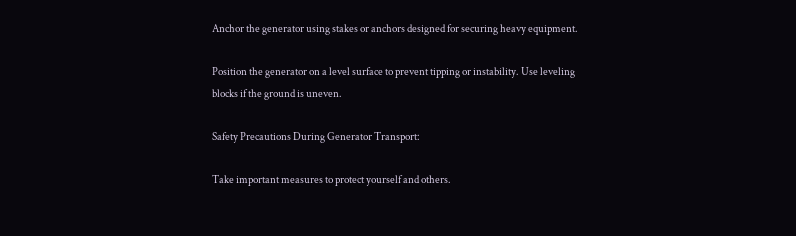Anchor the generator using stakes or anchors designed for securing heavy equipment.

Position the generator on a level surface to prevent tipping or instability. Use leveling blocks if the ground is uneven.

Safety Precautions During Generator Transport:

Take important measures to protect yourself and others.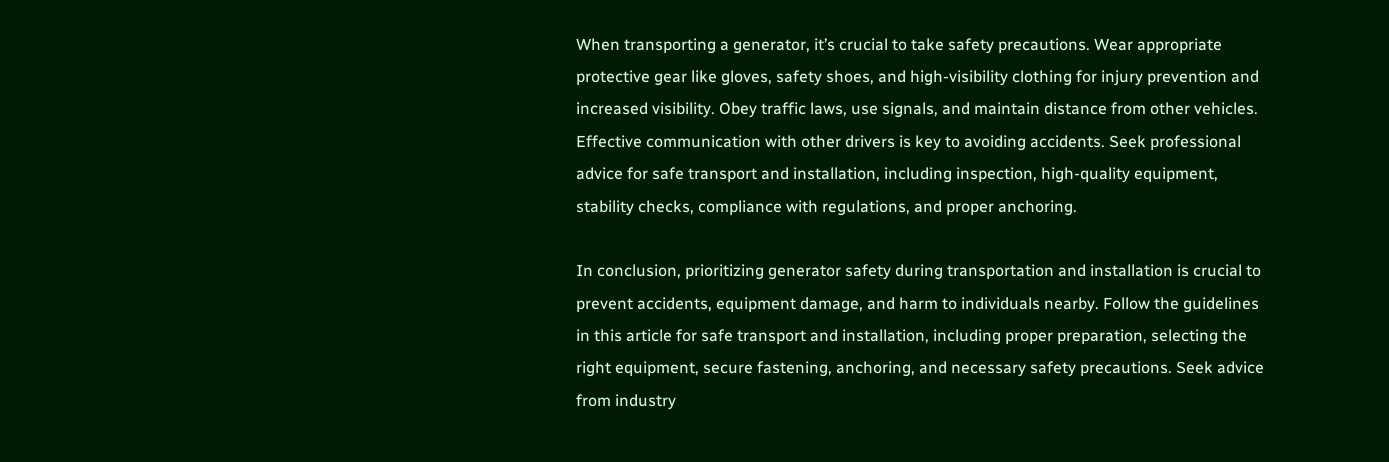When transporting a generator, it’s crucial to take safety precautions. Wear appropriate protective gear like gloves, safety shoes, and high-visibility clothing for injury prevention and increased visibility. Obey traffic laws, use signals, and maintain distance from other vehicles. Effective communication with other drivers is key to avoiding accidents. Seek professional advice for safe transport and installation, including inspection, high-quality equipment, stability checks, compliance with regulations, and proper anchoring.

In conclusion, prioritizing generator safety during transportation and installation is crucial to prevent accidents, equipment damage, and harm to individuals nearby. Follow the guidelines in this article for safe transport and installation, including proper preparation, selecting the right equipment, secure fastening, anchoring, and necessary safety precautions. Seek advice from industry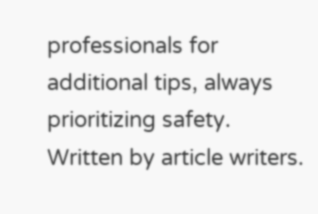professionals for additional tips, always prioritizing safety. Written by article writers.